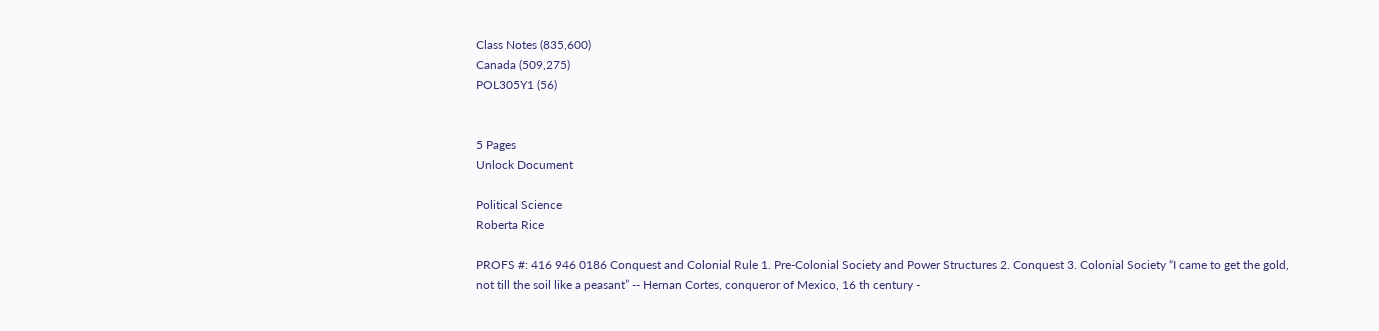Class Notes (835,600)
Canada (509,275)
POL305Y1 (56)


5 Pages
Unlock Document

Political Science
Roberta Rice

PROFS #: 416 946 0186 Conquest and Colonial Rule 1. Pre-Colonial Society and Power Structures 2. Conquest 3. Colonial Society “I came to get the gold, not till the soil like a peasant” -- Hernan Cortes, conqueror of Mexico, 16 th century -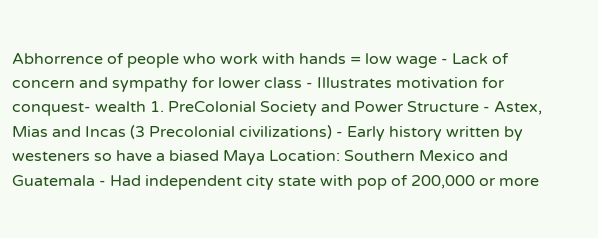Abhorrence of people who work with hands = low wage - Lack of concern and sympathy for lower class - Illustrates motivation for conquest- wealth 1. PreColonial Society and Power Structure - Astex, Mias and Incas (3 Precolonial civilizations) - Early history written by westeners so have a biased Maya Location: Southern Mexico and Guatemala - Had independent city state with pop of 200,000 or more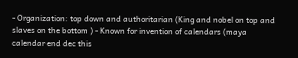- Organization: top down and authoritarian (King and nobel on top and slaves on the bottom ) - Known for invention of calendars (maya calendar end dec this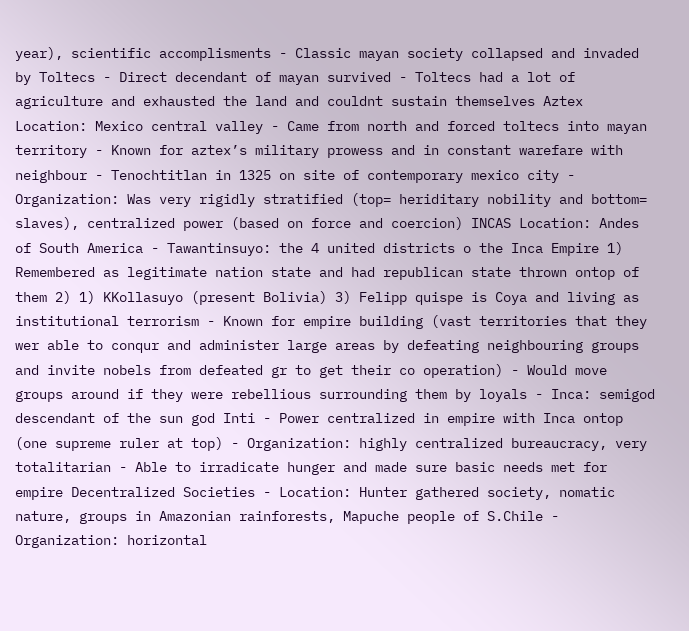year), scientific accomplisments - Classic mayan society collapsed and invaded by Toltecs - Direct decendant of mayan survived - Toltecs had a lot of agriculture and exhausted the land and couldnt sustain themselves Aztex Location: Mexico central valley - Came from north and forced toltecs into mayan territory - Known for aztex’s military prowess and in constant warefare with neighbour - Tenochtitlan in 1325 on site of contemporary mexico city - Organization: Was very rigidly stratified (top= heriditary nobility and bottom= slaves), centralized power (based on force and coercion) INCAS Location: Andes of South America - Tawantinsuyo: the 4 united districts o the Inca Empire 1) Remembered as legitimate nation state and had republican state thrown ontop of them 2) 1) KKollasuyo (present Bolivia) 3) Felipp quispe is Coya and living as institutional terrorism - Known for empire building (vast territories that they wer able to conqur and administer large areas by defeating neighbouring groups and invite nobels from defeated gr to get their co operation) - Would move groups around if they were rebellious surrounding them by loyals - Inca: semigod descendant of the sun god Inti - Power centralized in empire with Inca ontop (one supreme ruler at top) - Organization: highly centralized bureaucracy, very totalitarian - Able to irradicate hunger and made sure basic needs met for empire Decentralized Societies - Location: Hunter gathered society, nomatic nature, groups in Amazonian rainforests, Mapuche people of S.Chile - Organization: horizontal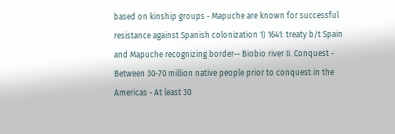based on kinship groups - Mapuche are known for successful resistance against Spanish colonization 1) 1641: treaty b/t Spain and Mapuche recognizing border-- Biobio river II. Conquest - Between 30-70 million native people prior to conquest in the Americas - At least 30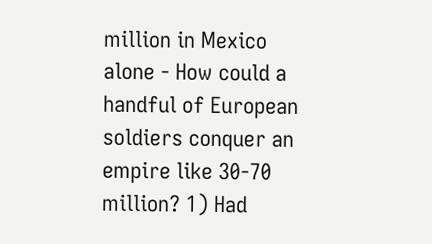million in Mexico alone - How could a handful of European soldiers conquer an empire like 30-70 million? 1) Had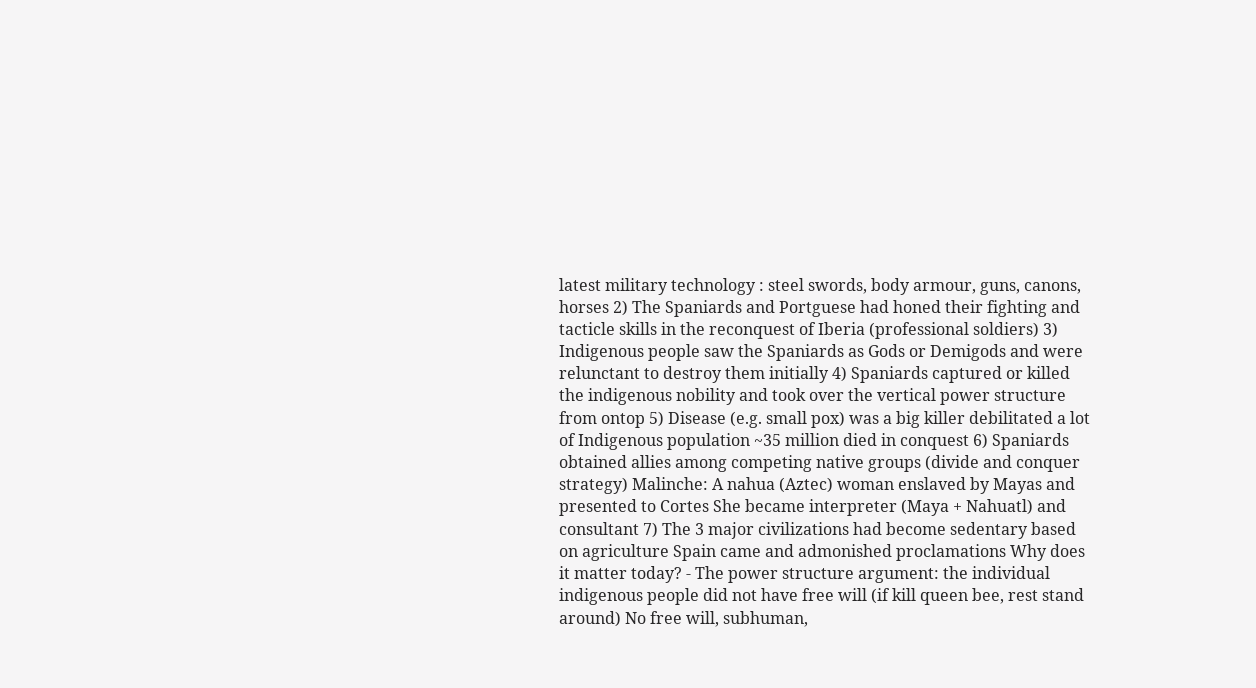latest military technology : steel swords, body armour, guns, canons, horses 2) The Spaniards and Portguese had honed their fighting and tacticle skills in the reconquest of Iberia (professional soldiers) 3) Indigenous people saw the Spaniards as Gods or Demigods and were relunctant to destroy them initially 4) Spaniards captured or killed the indigenous nobility and took over the vertical power structure from ontop 5) Disease (e.g. small pox) was a big killer debilitated a lot of Indigenous population ~35 million died in conquest 6) Spaniards obtained allies among competing native groups (divide and conquer strategy) Malinche: A nahua (Aztec) woman enslaved by Mayas and presented to Cortes She became interpreter (Maya + Nahuatl) and consultant 7) The 3 major civilizations had become sedentary based on agriculture Spain came and admonished proclamations Why does it matter today? - The power structure argument: the individual indigenous people did not have free will (if kill queen bee, rest stand around) No free will, subhuman,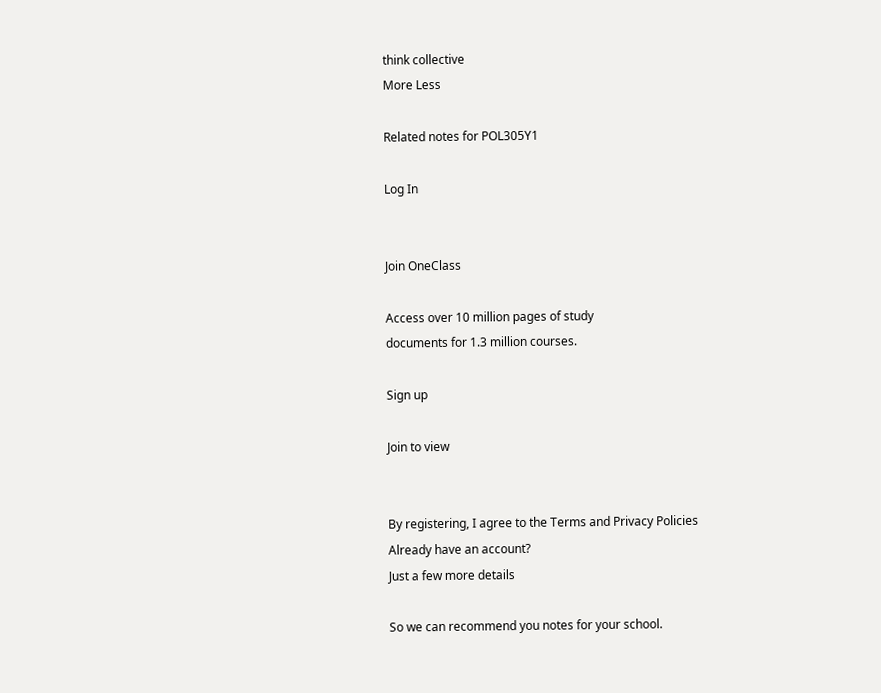think collective
More Less

Related notes for POL305Y1

Log In


Join OneClass

Access over 10 million pages of study
documents for 1.3 million courses.

Sign up

Join to view


By registering, I agree to the Terms and Privacy Policies
Already have an account?
Just a few more details

So we can recommend you notes for your school.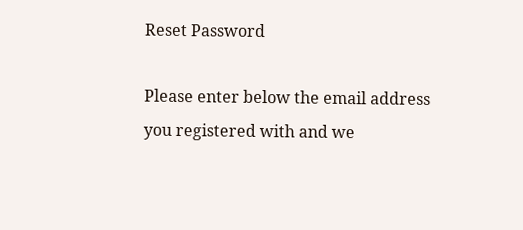Reset Password

Please enter below the email address you registered with and we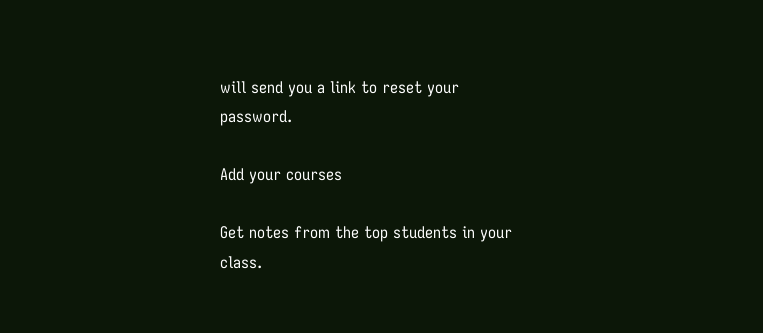will send you a link to reset your password.

Add your courses

Get notes from the top students in your class.